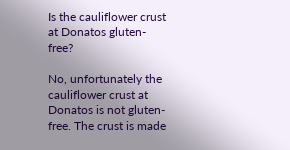Is the cauliflower crust at Donatos gluten-free?

No, unfortunately the cauliflower crust at Donatos is not gluten-free. The crust is made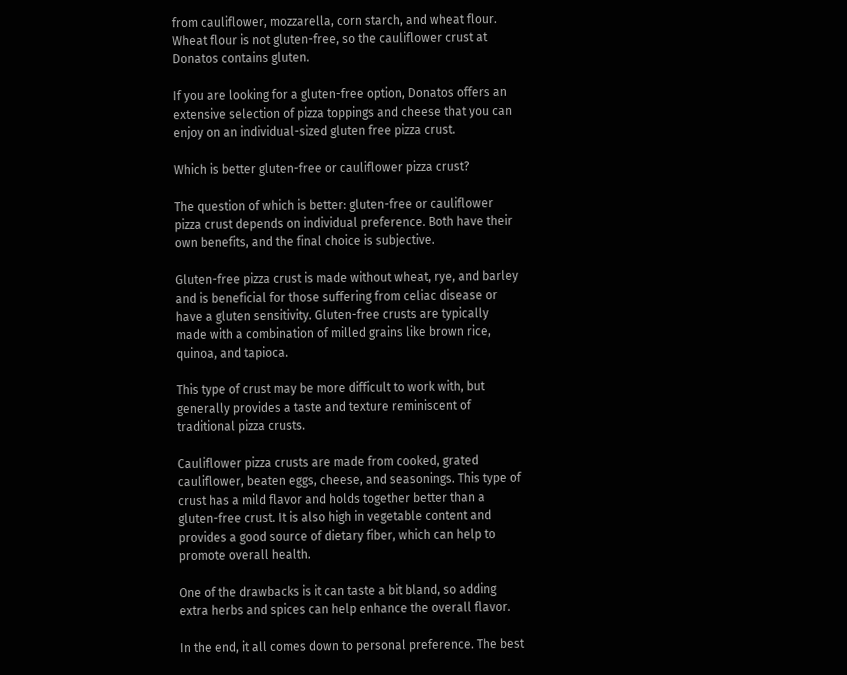from cauliflower, mozzarella, corn starch, and wheat flour. Wheat flour is not gluten-free, so the cauliflower crust at Donatos contains gluten.

If you are looking for a gluten-free option, Donatos offers an extensive selection of pizza toppings and cheese that you can enjoy on an individual-sized gluten free pizza crust.

Which is better gluten-free or cauliflower pizza crust?

The question of which is better: gluten-free or cauliflower pizza crust depends on individual preference. Both have their own benefits, and the final choice is subjective.

Gluten-free pizza crust is made without wheat, rye, and barley and is beneficial for those suffering from celiac disease or have a gluten sensitivity. Gluten-free crusts are typically made with a combination of milled grains like brown rice, quinoa, and tapioca.

This type of crust may be more difficult to work with, but generally provides a taste and texture reminiscent of traditional pizza crusts.

Cauliflower pizza crusts are made from cooked, grated cauliflower, beaten eggs, cheese, and seasonings. This type of crust has a mild flavor and holds together better than a gluten-free crust. It is also high in vegetable content and provides a good source of dietary fiber, which can help to promote overall health.

One of the drawbacks is it can taste a bit bland, so adding extra herbs and spices can help enhance the overall flavor.

In the end, it all comes down to personal preference. The best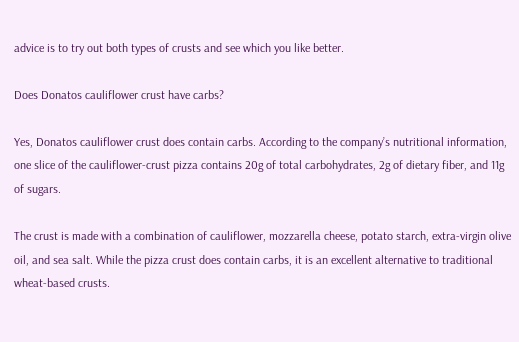advice is to try out both types of crusts and see which you like better.

Does Donatos cauliflower crust have carbs?

Yes, Donatos cauliflower crust does contain carbs. According to the company’s nutritional information, one slice of the cauliflower-crust pizza contains 20g of total carbohydrates, 2g of dietary fiber, and 11g of sugars.

The crust is made with a combination of cauliflower, mozzarella cheese, potato starch, extra-virgin olive oil, and sea salt. While the pizza crust does contain carbs, it is an excellent alternative to traditional wheat-based crusts.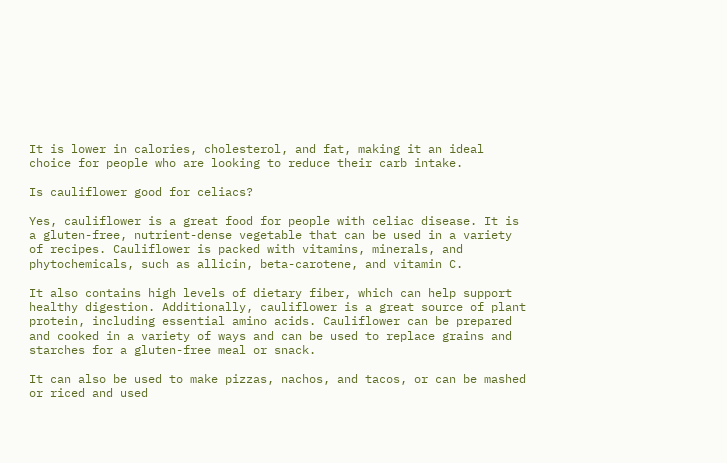It is lower in calories, cholesterol, and fat, making it an ideal choice for people who are looking to reduce their carb intake.

Is cauliflower good for celiacs?

Yes, cauliflower is a great food for people with celiac disease. It is a gluten-free, nutrient-dense vegetable that can be used in a variety of recipes. Cauliflower is packed with vitamins, minerals, and phytochemicals, such as allicin, beta-carotene, and vitamin C.

It also contains high levels of dietary fiber, which can help support healthy digestion. Additionally, cauliflower is a great source of plant protein, including essential amino acids. Cauliflower can be prepared and cooked in a variety of ways and can be used to replace grains and starches for a gluten-free meal or snack.

It can also be used to make pizzas, nachos, and tacos, or can be mashed or riced and used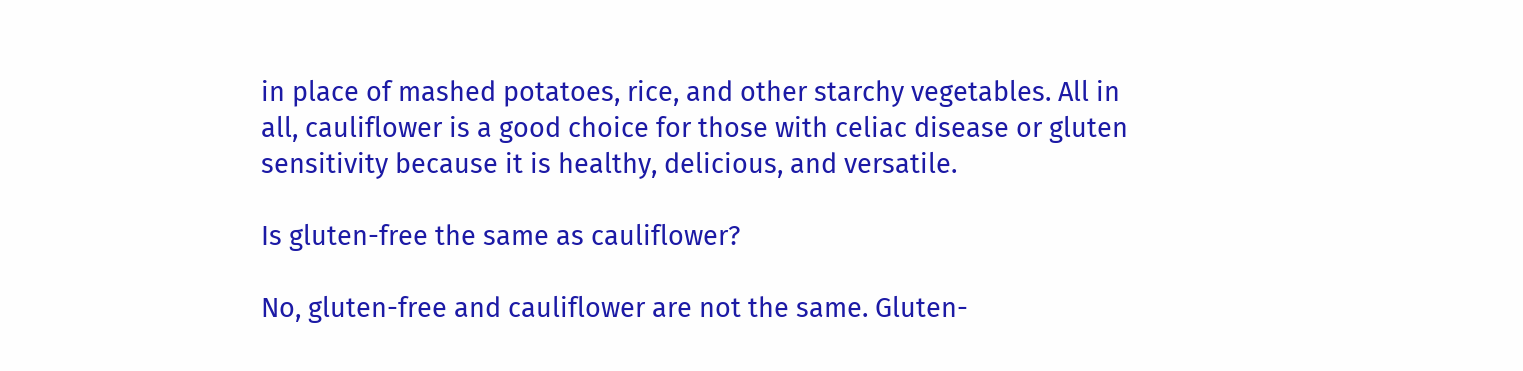in place of mashed potatoes, rice, and other starchy vegetables. All in all, cauliflower is a good choice for those with celiac disease or gluten sensitivity because it is healthy, delicious, and versatile.

Is gluten-free the same as cauliflower?

No, gluten-free and cauliflower are not the same. Gluten-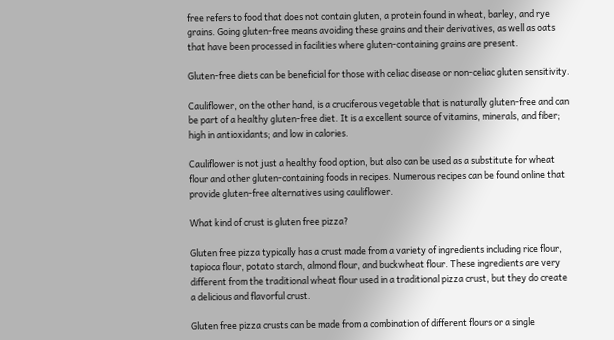free refers to food that does not contain gluten, a protein found in wheat, barley, and rye grains. Going gluten-free means avoiding these grains and their derivatives, as well as oats that have been processed in facilities where gluten-containing grains are present.

Gluten-free diets can be beneficial for those with celiac disease or non-celiac gluten sensitivity.

Cauliflower, on the other hand, is a cruciferous vegetable that is naturally gluten-free and can be part of a healthy gluten-free diet. It is a excellent source of vitamins, minerals, and fiber; high in antioxidants; and low in calories.

Cauliflower is not just a healthy food option, but also can be used as a substitute for wheat flour and other gluten-containing foods in recipes. Numerous recipes can be found online that provide gluten-free alternatives using cauliflower.

What kind of crust is gluten free pizza?

Gluten free pizza typically has a crust made from a variety of ingredients including rice flour, tapioca flour, potato starch, almond flour, and buckwheat flour. These ingredients are very different from the traditional wheat flour used in a traditional pizza crust, but they do create a delicious and flavorful crust.

Gluten free pizza crusts can be made from a combination of different flours or a single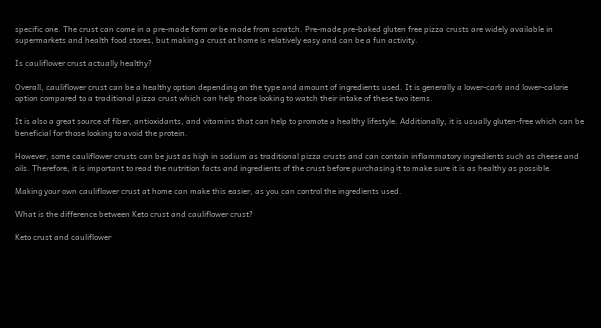specific one. The crust can come in a pre-made form or be made from scratch. Pre-made pre-baked gluten free pizza crusts are widely available in supermarkets and health food stores, but making a crust at home is relatively easy and can be a fun activity.

Is cauliflower crust actually healthy?

Overall, cauliflower crust can be a healthy option depending on the type and amount of ingredients used. It is generally a lower-carb and lower-calorie option compared to a traditional pizza crust which can help those looking to watch their intake of these two items.

It is also a great source of fiber, antioxidants, and vitamins that can help to promote a healthy lifestyle. Additionally, it is usually gluten-free which can be beneficial for those looking to avoid the protein.

However, some cauliflower crusts can be just as high in sodium as traditional pizza crusts and can contain inflammatory ingredients such as cheese and oils. Therefore, it is important to read the nutrition facts and ingredients of the crust before purchasing it to make sure it is as healthy as possible.

Making your own cauliflower crust at home can make this easier, as you can control the ingredients used.

What is the difference between Keto crust and cauliflower crust?

Keto crust and cauliflower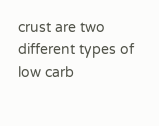crust are two different types of low carb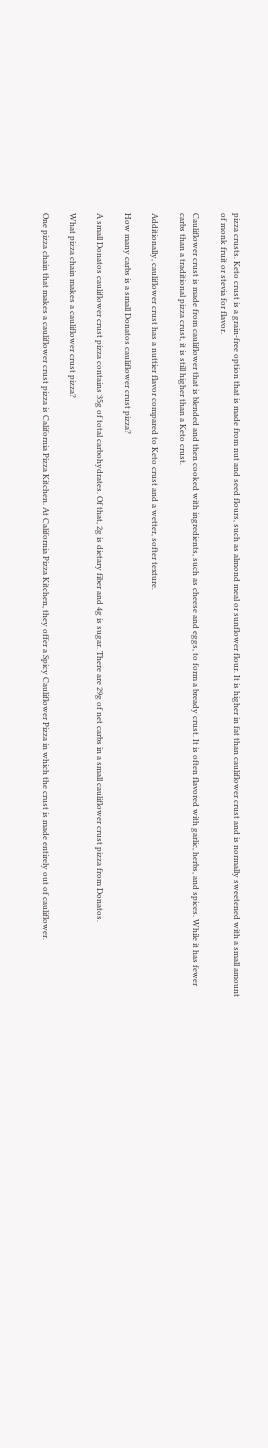pizza crusts. Keto crust is a grain-free option that is made from nut and seed flours, such as almond meal or sunflower flour. It is higher in fat than cauliflower crust and is normally sweetened with a small amount of monk fruit or stevia for flavor.

Cauliflower crust is made from cauliflower that is blended and then cooked with ingredients, such as cheese and eggs, to form a bready crust. It is often flavored with garlic, herbs, and spices. While it has fewer carbs than a traditional pizza crust, it is still higher than a Keto crust.

Additionally, cauliflower crust has a nuttier flavor compared to Keto crust and a wetter, softer texture.

How many carbs is a small Donatos cauliflower crust pizza?

A small Donatos cauliflower crust pizza contains 35g of total carbohydrates. Of that, 2g is dietary fiber and 4g is sugar. There are 29g of net carbs in a small cauliflower crust pizza from Donatos.

What pizza chain makes a cauliflower crust pizza?

One pizza chain that makes a cauliflower crust pizza is California Pizza Kitchen. At California Pizza Kitchen, they offer a Spicy Cauliflower Pizza in which the crust is made entirely out of cauliflower.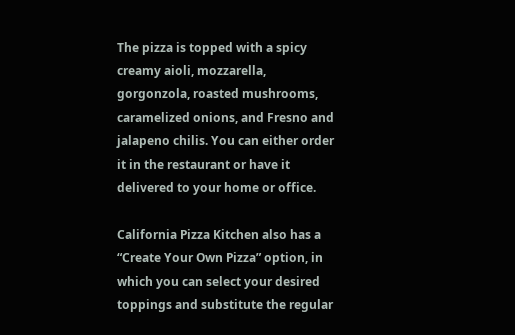The pizza is topped with a spicy creamy aioli, mozzarella, gorgonzola, roasted mushrooms, caramelized onions, and Fresno and jalapeno chilis. You can either order it in the restaurant or have it delivered to your home or office.

California Pizza Kitchen also has a “Create Your Own Pizza” option, in which you can select your desired toppings and substitute the regular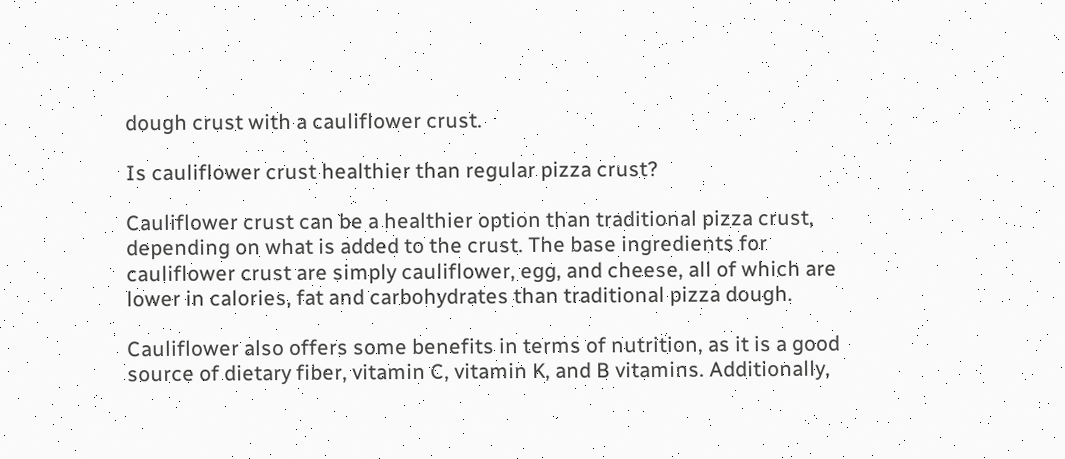dough crust with a cauliflower crust.

Is cauliflower crust healthier than regular pizza crust?

Cauliflower crust can be a healthier option than traditional pizza crust, depending on what is added to the crust. The base ingredients for cauliflower crust are simply cauliflower, egg, and cheese, all of which are lower in calories, fat and carbohydrates than traditional pizza dough.

Cauliflower also offers some benefits in terms of nutrition, as it is a good source of dietary fiber, vitamin C, vitamin K, and B vitamins. Additionally,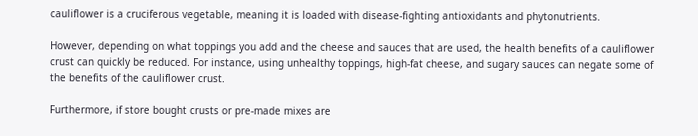cauliflower is a cruciferous vegetable, meaning it is loaded with disease-fighting antioxidants and phytonutrients.

However, depending on what toppings you add and the cheese and sauces that are used, the health benefits of a cauliflower crust can quickly be reduced. For instance, using unhealthy toppings, high-fat cheese, and sugary sauces can negate some of the benefits of the cauliflower crust.

Furthermore, if store bought crusts or pre-made mixes are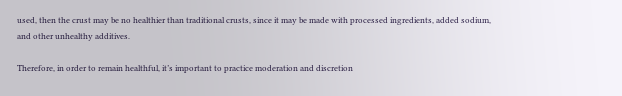used, then the crust may be no healthier than traditional crusts, since it may be made with processed ingredients, added sodium, and other unhealthy additives.

Therefore, in order to remain healthful, it’s important to practice moderation and discretion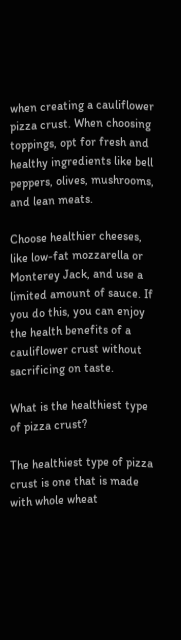when creating a cauliflower pizza crust. When choosing toppings, opt for fresh and healthy ingredients like bell peppers, olives, mushrooms, and lean meats.

Choose healthier cheeses, like low-fat mozzarella or Monterey Jack, and use a limited amount of sauce. If you do this, you can enjoy the health benefits of a cauliflower crust without sacrificing on taste.

What is the healthiest type of pizza crust?

The healthiest type of pizza crust is one that is made with whole wheat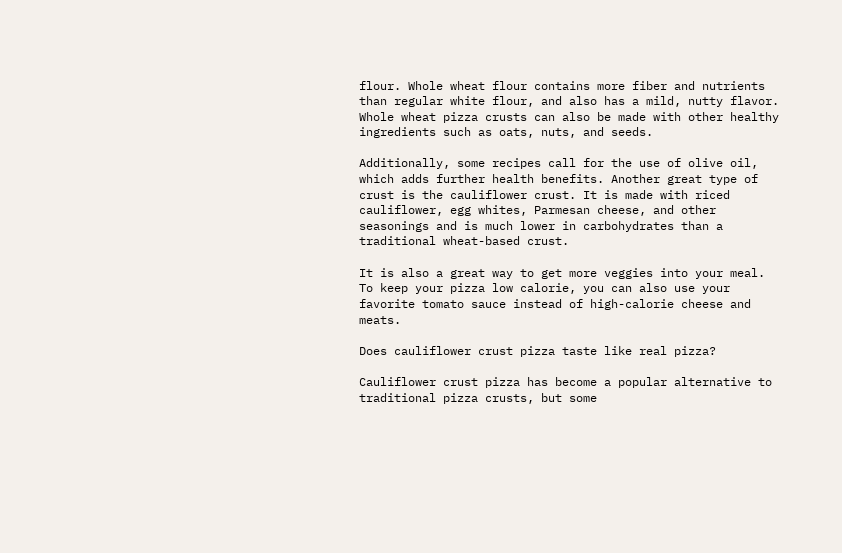flour. Whole wheat flour contains more fiber and nutrients than regular white flour, and also has a mild, nutty flavor. Whole wheat pizza crusts can also be made with other healthy ingredients such as oats, nuts, and seeds.

Additionally, some recipes call for the use of olive oil, which adds further health benefits. Another great type of crust is the cauliflower crust. It is made with riced cauliflower, egg whites, Parmesan cheese, and other seasonings and is much lower in carbohydrates than a traditional wheat-based crust.

It is also a great way to get more veggies into your meal. To keep your pizza low calorie, you can also use your favorite tomato sauce instead of high-calorie cheese and meats.

Does cauliflower crust pizza taste like real pizza?

Cauliflower crust pizza has become a popular alternative to traditional pizza crusts, but some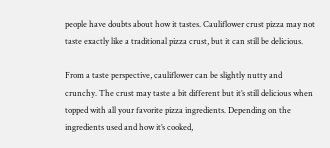people have doubts about how it tastes. Cauliflower crust pizza may not taste exactly like a traditional pizza crust, but it can still be delicious.

From a taste perspective, cauliflower can be slightly nutty and crunchy. The crust may taste a bit different but it’s still delicious when topped with all your favorite pizza ingredients. Depending on the ingredients used and how it’s cooked,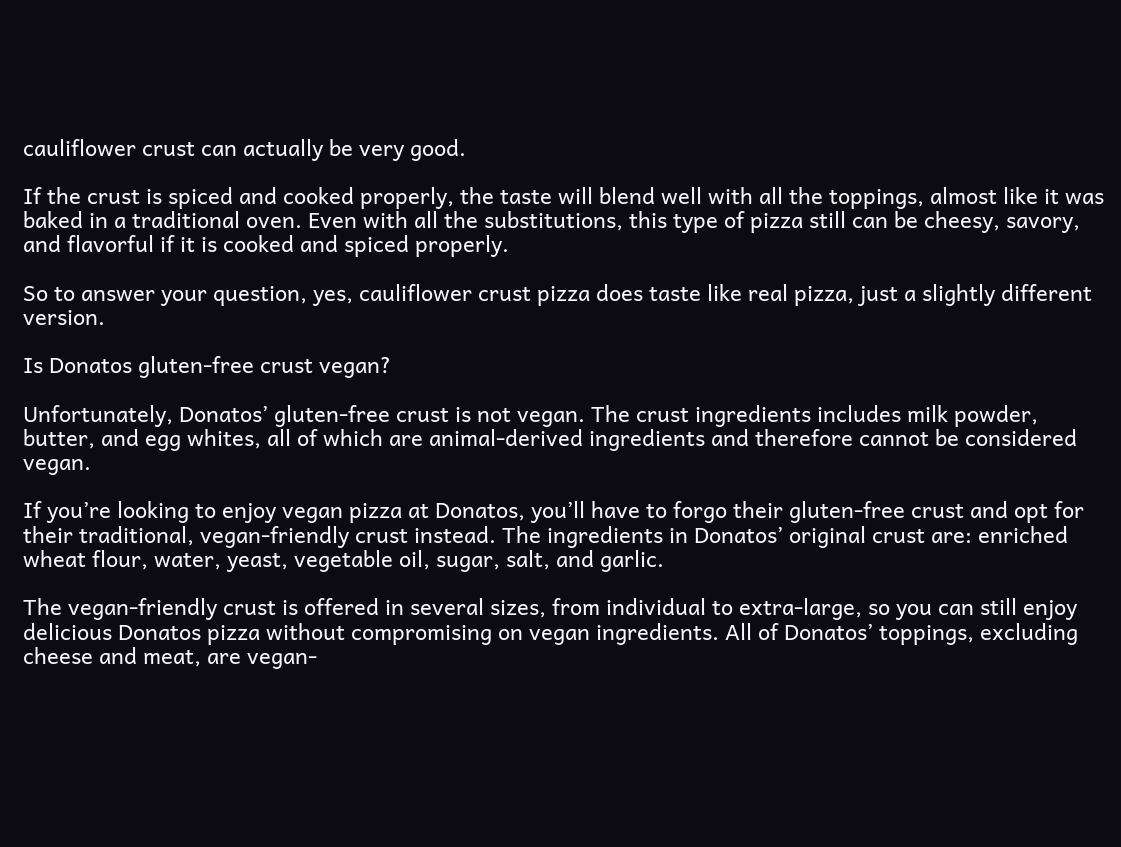cauliflower crust can actually be very good.

If the crust is spiced and cooked properly, the taste will blend well with all the toppings, almost like it was baked in a traditional oven. Even with all the substitutions, this type of pizza still can be cheesy, savory, and flavorful if it is cooked and spiced properly.

So to answer your question, yes, cauliflower crust pizza does taste like real pizza, just a slightly different version.

Is Donatos gluten-free crust vegan?

Unfortunately, Donatos’ gluten-free crust is not vegan. The crust ingredients includes milk powder, butter, and egg whites, all of which are animal-derived ingredients and therefore cannot be considered vegan.

If you’re looking to enjoy vegan pizza at Donatos, you’ll have to forgo their gluten-free crust and opt for their traditional, vegan-friendly crust instead. The ingredients in Donatos’ original crust are: enriched wheat flour, water, yeast, vegetable oil, sugar, salt, and garlic.

The vegan-friendly crust is offered in several sizes, from individual to extra-large, so you can still enjoy delicious Donatos pizza without compromising on vegan ingredients. All of Donatos’ toppings, excluding cheese and meat, are vegan-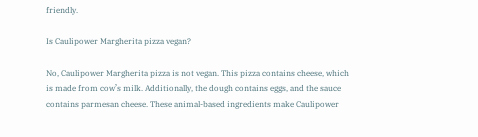friendly.

Is Caulipower Margherita pizza vegan?

No, Caulipower Margherita pizza is not vegan. This pizza contains cheese, which is made from cow’s milk. Additionally, the dough contains eggs, and the sauce contains parmesan cheese. These animal-based ingredients make Caulipower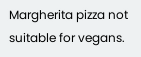Margherita pizza not suitable for vegans.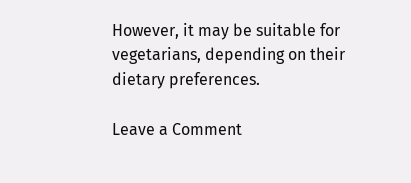However, it may be suitable for vegetarians, depending on their dietary preferences.

Leave a Comment